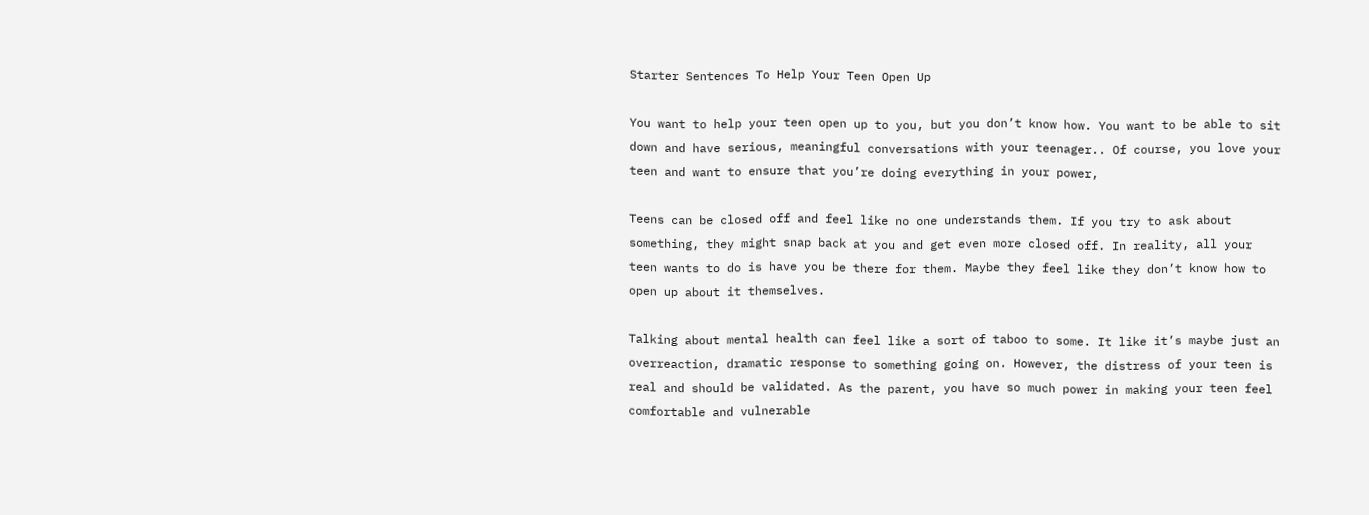Starter Sentences To Help Your Teen Open Up

You want to help your teen open up to you, but you don’t know how. You want to be able to sit down and have serious, meaningful conversations with your teenager.. Of course, you love your teen and want to ensure that you’re doing everything in your power,

Teens can be closed off and feel like no one understands them. If you try to ask about something, they might snap back at you and get even more closed off. In reality, all your teen wants to do is have you be there for them. Maybe they feel like they don’t know how to open up about it themselves.

Talking about mental health can feel like a sort of taboo to some. It like it’s maybe just an overreaction, dramatic response to something going on. However, the distress of your teen is real and should be validated. As the parent, you have so much power in making your teen feel comfortable and vulnerable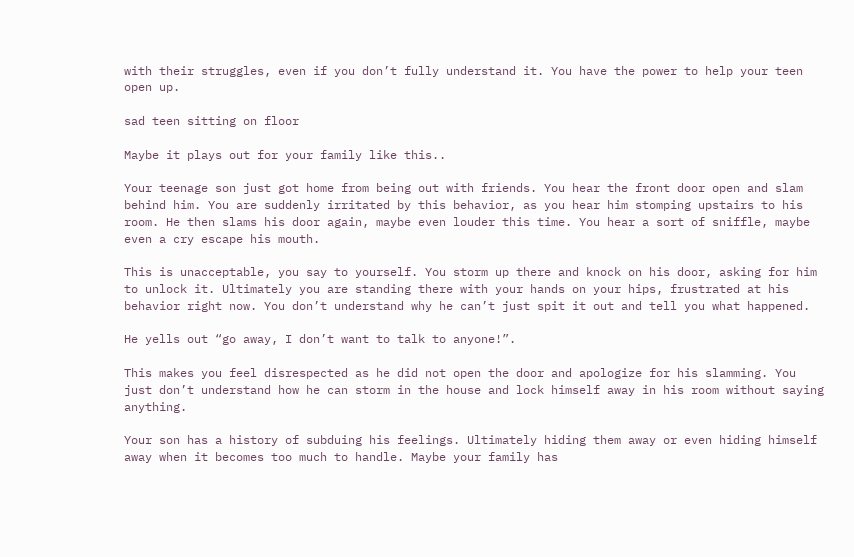with their struggles, even if you don’t fully understand it. You have the power to help your teen open up.

sad teen sitting on floor

Maybe it plays out for your family like this..

Your teenage son just got home from being out with friends. You hear the front door open and slam behind him. You are suddenly irritated by this behavior, as you hear him stomping upstairs to his room. He then slams his door again, maybe even louder this time. You hear a sort of sniffle, maybe even a cry escape his mouth.

This is unacceptable, you say to yourself. You storm up there and knock on his door, asking for him to unlock it. Ultimately you are standing there with your hands on your hips, frustrated at his behavior right now. You don’t understand why he can’t just spit it out and tell you what happened.

He yells out “go away, I don’t want to talk to anyone!”.

This makes you feel disrespected as he did not open the door and apologize for his slamming. You just don’t understand how he can storm in the house and lock himself away in his room without saying anything.

Your son has a history of subduing his feelings. Ultimately hiding them away or even hiding himself away when it becomes too much to handle. Maybe your family has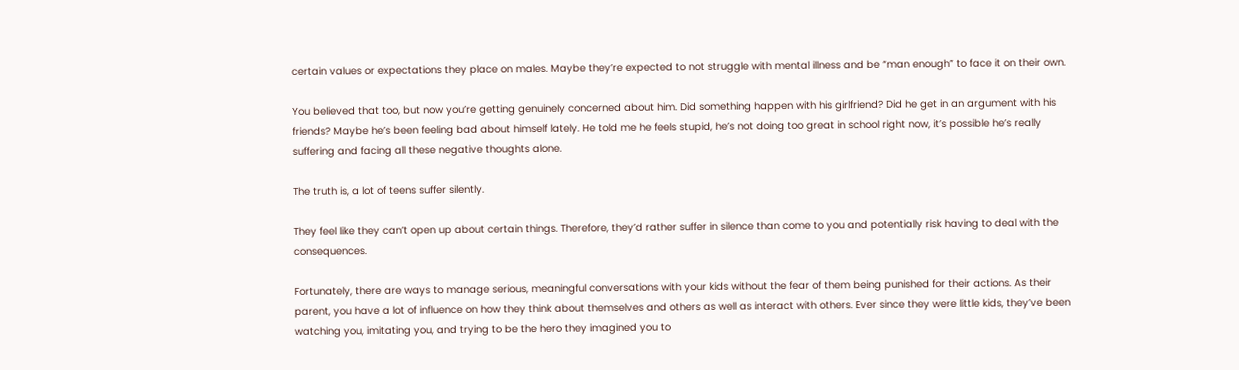certain values or expectations they place on males. Maybe they’re expected to not struggle with mental illness and be “man enough” to face it on their own.

You believed that too, but now you’re getting genuinely concerned about him. Did something happen with his girlfriend? Did he get in an argument with his friends? Maybe he’s been feeling bad about himself lately. He told me he feels stupid, he’s not doing too great in school right now, it’s possible he’s really suffering and facing all these negative thoughts alone.

The truth is, a lot of teens suffer silently.

They feel like they can’t open up about certain things. Therefore, they’d rather suffer in silence than come to you and potentially risk having to deal with the consequences.

Fortunately, there are ways to manage serious, meaningful conversations with your kids without the fear of them being punished for their actions. As their parent, you have a lot of influence on how they think about themselves and others as well as interact with others. Ever since they were little kids, they’ve been watching you, imitating you, and trying to be the hero they imagined you to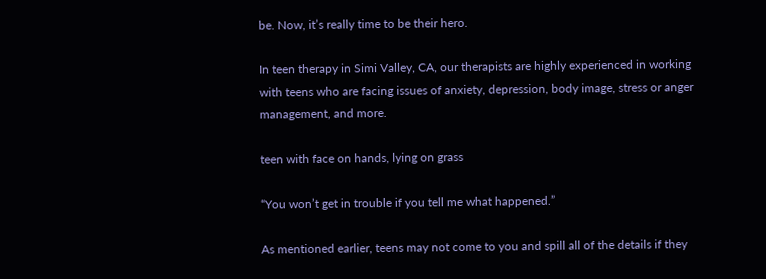be. Now, it’s really time to be their hero.

In teen therapy in Simi Valley, CA, our therapists are highly experienced in working with teens who are facing issues of anxiety, depression, body image, stress or anger management, and more.

teen with face on hands, lying on grass

“You won’t get in trouble if you tell me what happened.”

As mentioned earlier, teens may not come to you and spill all of the details if they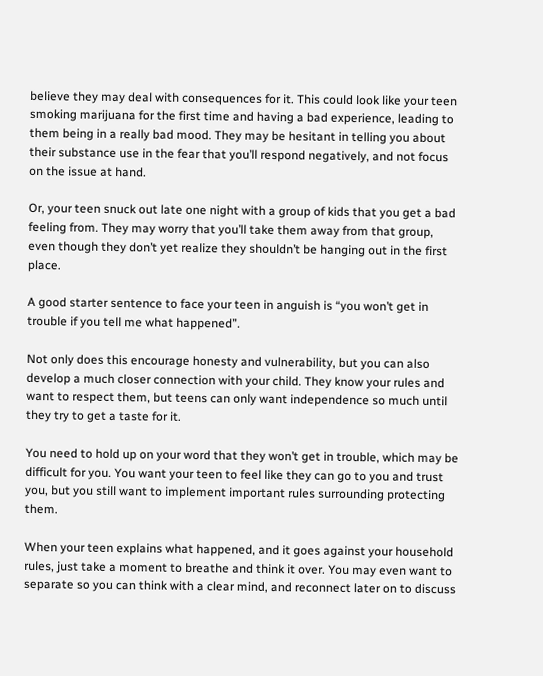believe they may deal with consequences for it. This could look like your teen smoking marijuana for the first time and having a bad experience, leading to them being in a really bad mood. They may be hesitant in telling you about their substance use in the fear that you’ll respond negatively, and not focus on the issue at hand.

Or, your teen snuck out late one night with a group of kids that you get a bad feeling from. They may worry that you’ll take them away from that group, even though they don’t yet realize they shouldn’t be hanging out in the first place.

A good starter sentence to face your teen in anguish is “you won’t get in trouble if you tell me what happened”.

Not only does this encourage honesty and vulnerability, but you can also develop a much closer connection with your child. They know your rules and want to respect them, but teens can only want independence so much until they try to get a taste for it.

You need to hold up on your word that they won’t get in trouble, which may be difficult for you. You want your teen to feel like they can go to you and trust you, but you still want to implement important rules surrounding protecting them.

When your teen explains what happened, and it goes against your household rules, just take a moment to breathe and think it over. You may even want to separate so you can think with a clear mind, and reconnect later on to discuss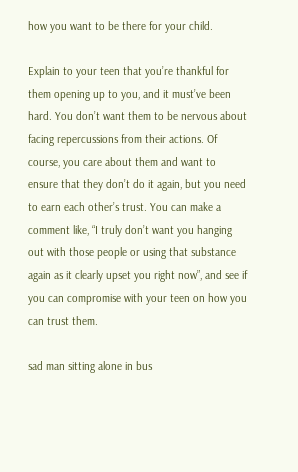how you want to be there for your child.

Explain to your teen that you’re thankful for them opening up to you, and it must’ve been hard. You don’t want them to be nervous about facing repercussions from their actions. Of course, you care about them and want to ensure that they don’t do it again, but you need to earn each other’s trust. You can make a comment like, “I truly don’t want you hanging out with those people or using that substance again as it clearly upset you right now”, and see if you can compromise with your teen on how you can trust them.

sad man sitting alone in bus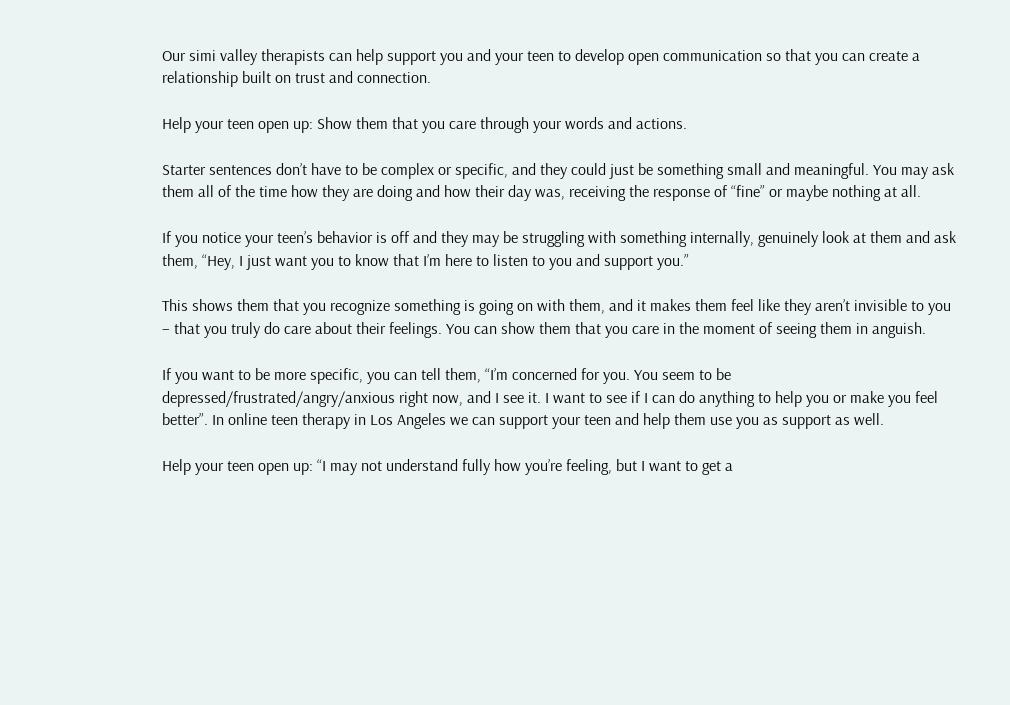Our simi valley therapists can help support you and your teen to develop open communication so that you can create a relationship built on trust and connection.

Help your teen open up: Show them that you care through your words and actions.

Starter sentences don’t have to be complex or specific, and they could just be something small and meaningful. You may ask them all of the time how they are doing and how their day was, receiving the response of “fine” or maybe nothing at all.

If you notice your teen’s behavior is off and they may be struggling with something internally, genuinely look at them and ask them, “Hey, I just want you to know that I’m here to listen to you and support you.”

This shows them that you recognize something is going on with them, and it makes them feel like they aren’t invisible to you – that you truly do care about their feelings. You can show them that you care in the moment of seeing them in anguish.

If you want to be more specific, you can tell them, “I’m concerned for you. You seem to be depressed/frustrated/angry/anxious right now, and I see it. I want to see if I can do anything to help you or make you feel better”. In online teen therapy in Los Angeles we can support your teen and help them use you as support as well.

Help your teen open up: “I may not understand fully how you’re feeling, but I want to get a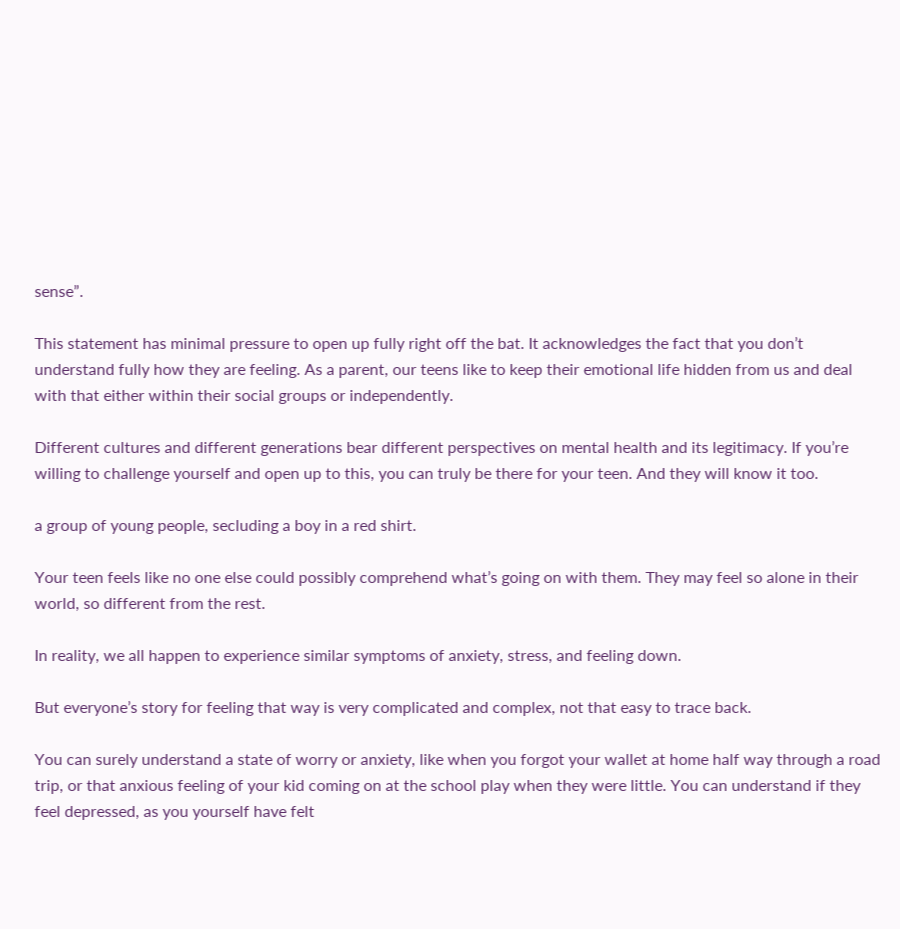sense”.

This statement has minimal pressure to open up fully right off the bat. It acknowledges the fact that you don’t understand fully how they are feeling. As a parent, our teens like to keep their emotional life hidden from us and deal with that either within their social groups or independently.

Different cultures and different generations bear different perspectives on mental health and its legitimacy. If you’re willing to challenge yourself and open up to this, you can truly be there for your teen. And they will know it too.

a group of young people, secluding a boy in a red shirt.

Your teen feels like no one else could possibly comprehend what’s going on with them. They may feel so alone in their world, so different from the rest.

In reality, we all happen to experience similar symptoms of anxiety, stress, and feeling down.

But everyone’s story for feeling that way is very complicated and complex, not that easy to trace back.

You can surely understand a state of worry or anxiety, like when you forgot your wallet at home half way through a road trip, or that anxious feeling of your kid coming on at the school play when they were little. You can understand if they feel depressed, as you yourself have felt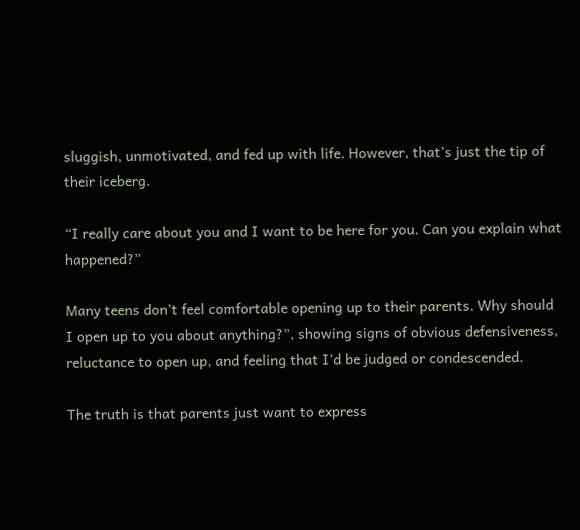sluggish, unmotivated, and fed up with life. However, that’s just the tip of their iceberg.

“I really care about you and I want to be here for you. Can you explain what happened?”

Many teens don’t feel comfortable opening up to their parents. Why should I open up to you about anything?”, showing signs of obvious defensiveness, reluctance to open up, and feeling that I’d be judged or condescended.

The truth is that parents just want to express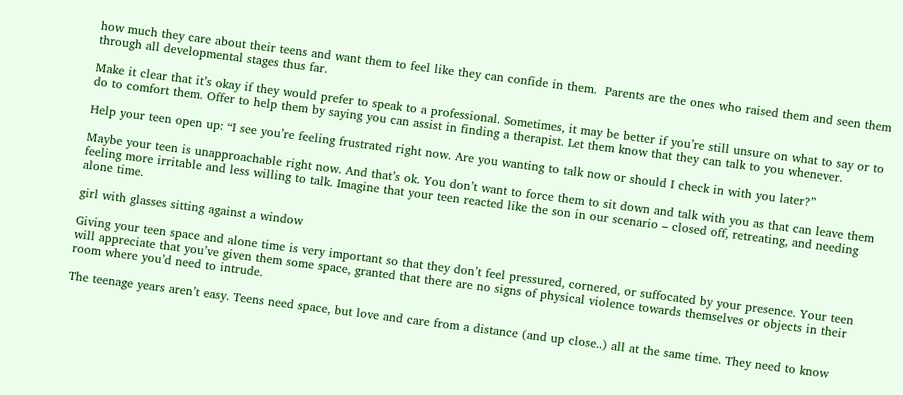how much they care about their teens and want them to feel like they can confide in them.  Parents are the ones who raised them and seen them through all developmental stages thus far.

Make it clear that it’s okay if they would prefer to speak to a professional. Sometimes, it may be better if you’re still unsure on what to say or to do to comfort them. Offer to help them by saying you can assist in finding a therapist. Let them know that they can talk to you whenever.

Help your teen open up: “I see you’re feeling frustrated right now. Are you wanting to talk now or should I check in with you later?”

Maybe your teen is unapproachable right now. And that’s ok. You don’t want to force them to sit down and talk with you as that can leave them feeling more irritable and less willing to talk. Imagine that your teen reacted like the son in our scenario – closed off, retreating, and needing alone time.

girl with glasses sitting against a window

Giving your teen space and alone time is very important so that they don’t feel pressured, cornered, or suffocated by your presence. Your teen will appreciate that you’ve given them some space, granted that there are no signs of physical violence towards themselves or objects in their room where you’d need to intrude.

The teenage years aren’t easy. Teens need space, but love and care from a distance (and up close..) all at the same time. They need to know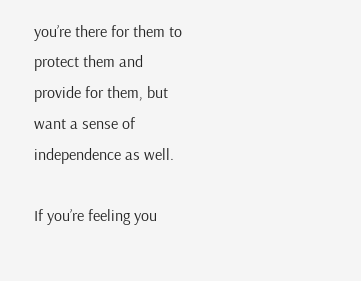you’re there for them to protect them and provide for them, but want a sense of independence as well.

If you’re feeling you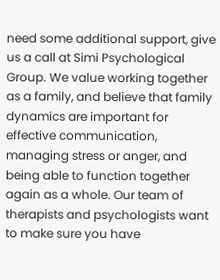need some additional support, give us a call at Simi Psychological Group. We value working together as a family, and believe that family dynamics are important for effective communication, managing stress or anger, and being able to function together again as a whole. Our team of therapists and psychologists want to make sure you have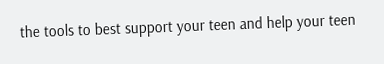the tools to best support your teen and help your teen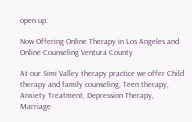open up.

Now Offering Online Therapy in Los Angeles and Online Counseling Ventura County

At our Simi Valley therapy practice we offer Child therapy and family counseling, Teen therapy, Anxiety Treatment, Depression Therapy, Marriage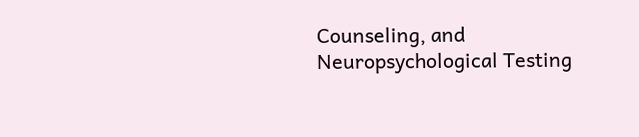Counseling, and Neuropsychological Testing